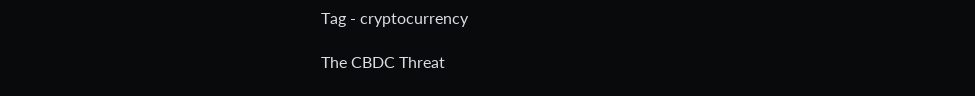Tag - cryptocurrency

The CBDC Threat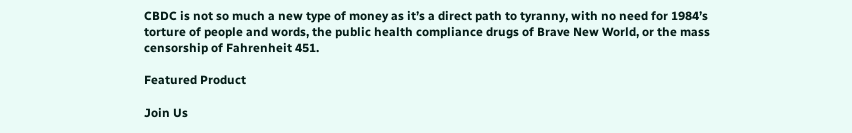CBDC is not so much a new type of money as it’s a direct path to tyranny, with no need for 1984’s torture of people and words, the public health compliance drugs of Brave New World, or the mass censorship of Fahrenheit 451.

Featured Product

Join Us